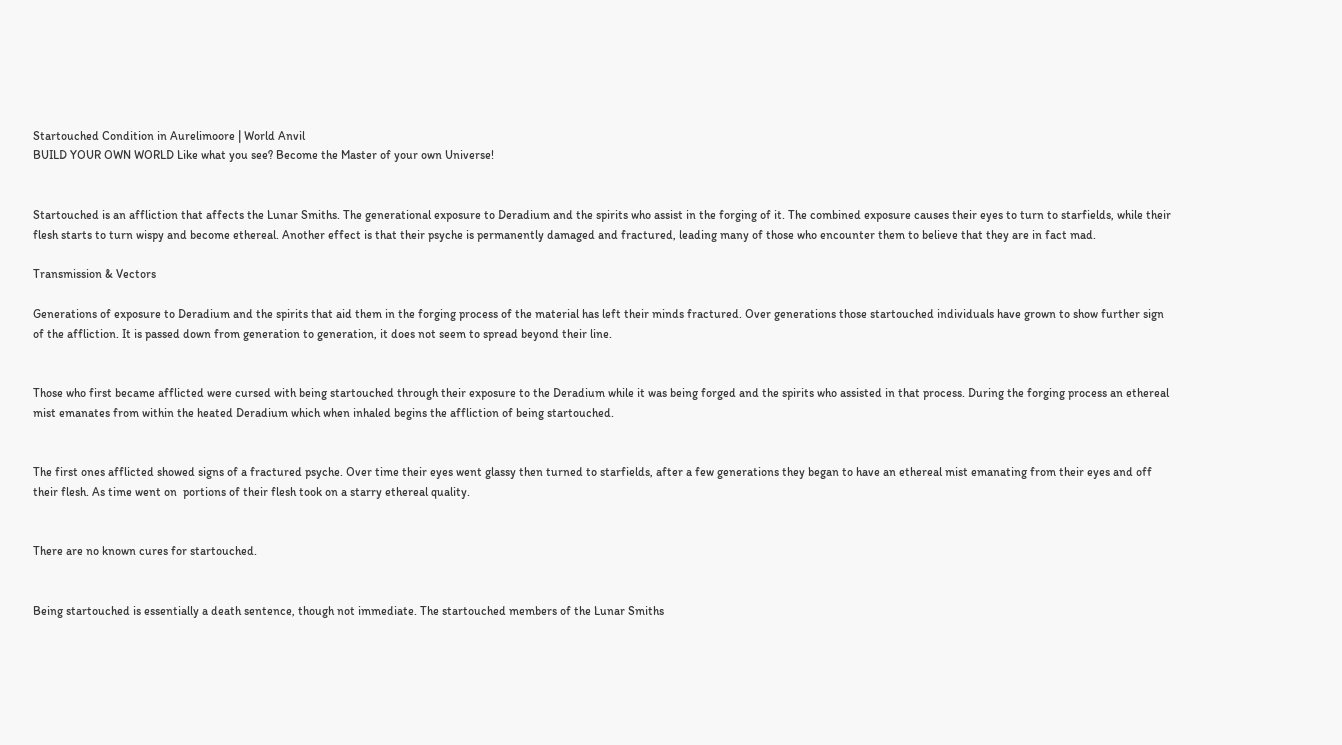Startouched Condition in Aurelimoore | World Anvil
BUILD YOUR OWN WORLD Like what you see? Become the Master of your own Universe!


Startouched is an affliction that affects the Lunar Smiths. The generational exposure to Deradium and the spirits who assist in the forging of it. The combined exposure causes their eyes to turn to starfields, while their flesh starts to turn wispy and become ethereal. Another effect is that their psyche is permanently damaged and fractured, leading many of those who encounter them to believe that they are in fact mad.

Transmission & Vectors

Generations of exposure to Deradium and the spirits that aid them in the forging process of the material has left their minds fractured. Over generations those startouched individuals have grown to show further sign of the affliction. It is passed down from generation to generation, it does not seem to spread beyond their line.


Those who first became afflicted were cursed with being startouched through their exposure to the Deradium while it was being forged and the spirits who assisted in that process. During the forging process an ethereal mist emanates from within the heated Deradium which when inhaled begins the affliction of being startouched.


The first ones afflicted showed signs of a fractured psyche. Over time their eyes went glassy then turned to starfields, after a few generations they began to have an ethereal mist emanating from their eyes and off their flesh. As time went on  portions of their flesh took on a starry ethereal quality.


There are no known cures for startouched.


Being startouched is essentially a death sentence, though not immediate. The startouched members of the Lunar Smiths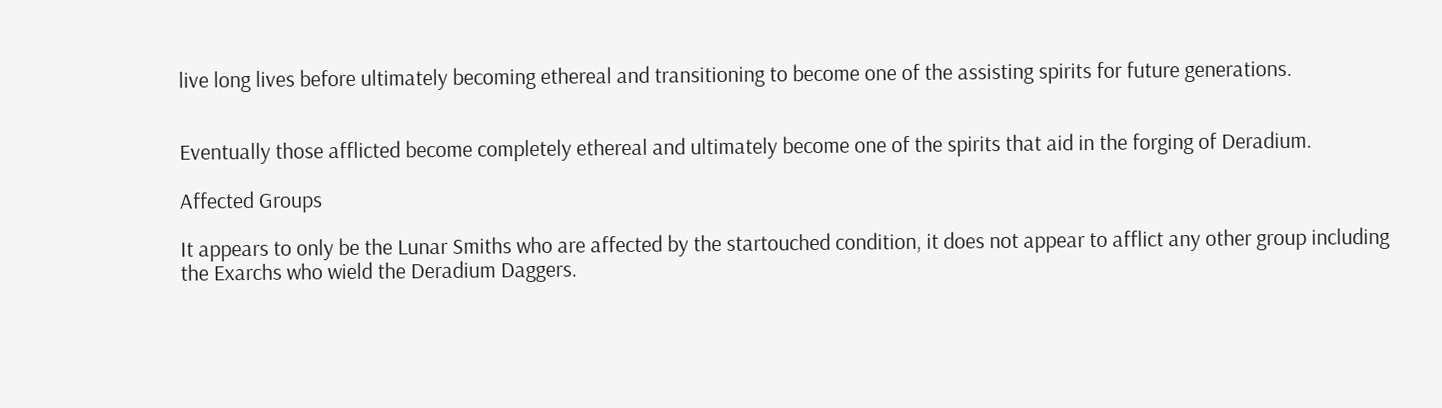live long lives before ultimately becoming ethereal and transitioning to become one of the assisting spirits for future generations.


Eventually those afflicted become completely ethereal and ultimately become one of the spirits that aid in the forging of Deradium.

Affected Groups

It appears to only be the Lunar Smiths who are affected by the startouched condition, it does not appear to afflict any other group including the Exarchs who wield the Deradium Daggers.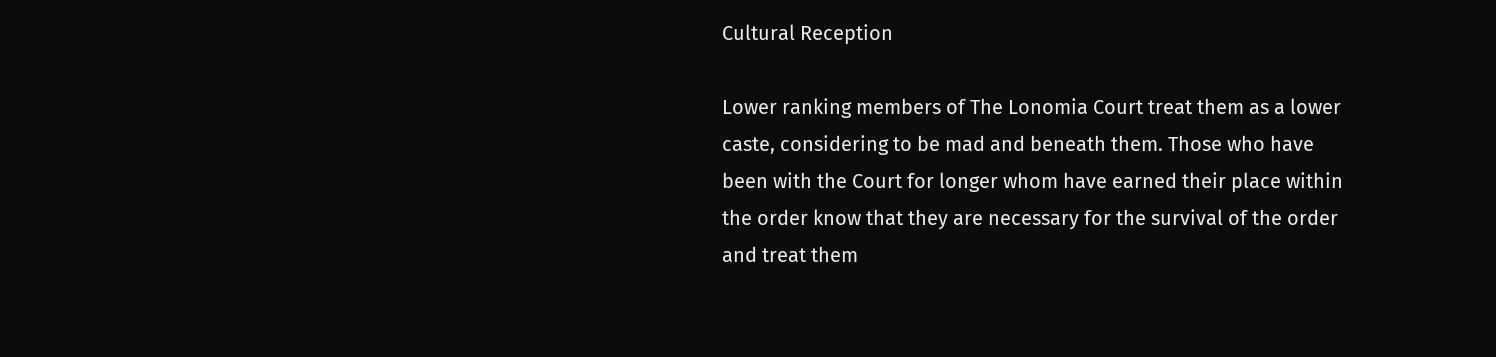Cultural Reception

Lower ranking members of The Lonomia Court treat them as a lower caste, considering to be mad and beneath them. Those who have been with the Court for longer whom have earned their place within the order know that they are necessary for the survival of the order and treat them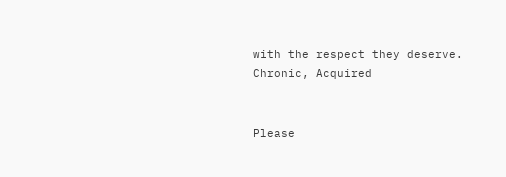with the respect they deserve.
Chronic, Acquired


Please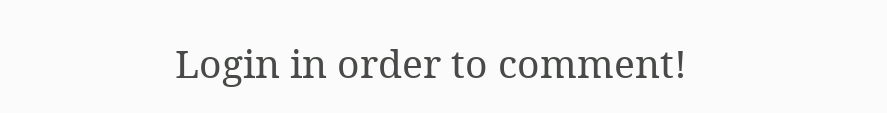Login in order to comment!